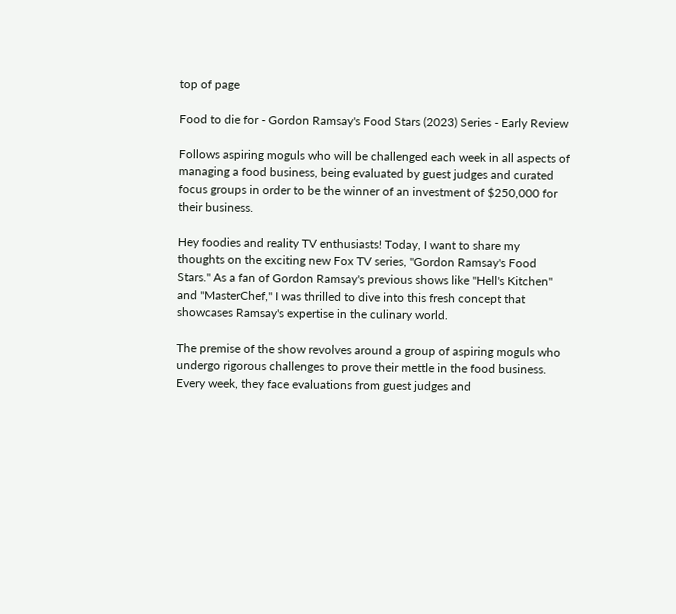top of page

Food to die for - Gordon Ramsay's Food Stars (2023) Series - Early Review

Follows aspiring moguls who will be challenged each week in all aspects of managing a food business, being evaluated by guest judges and curated focus groups in order to be the winner of an investment of $250,000 for their business.

Hey foodies and reality TV enthusiasts! Today, I want to share my thoughts on the exciting new Fox TV series, "Gordon Ramsay's Food Stars." As a fan of Gordon Ramsay's previous shows like "Hell's Kitchen" and "MasterChef," I was thrilled to dive into this fresh concept that showcases Ramsay's expertise in the culinary world.

The premise of the show revolves around a group of aspiring moguls who undergo rigorous challenges to prove their mettle in the food business. Every week, they face evaluations from guest judges and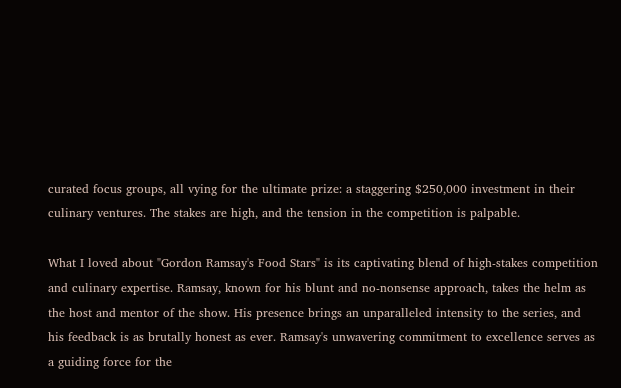curated focus groups, all vying for the ultimate prize: a staggering $250,000 investment in their culinary ventures. The stakes are high, and the tension in the competition is palpable.

What I loved about "Gordon Ramsay's Food Stars" is its captivating blend of high-stakes competition and culinary expertise. Ramsay, known for his blunt and no-nonsense approach, takes the helm as the host and mentor of the show. His presence brings an unparalleled intensity to the series, and his feedback is as brutally honest as ever. Ramsay's unwavering commitment to excellence serves as a guiding force for the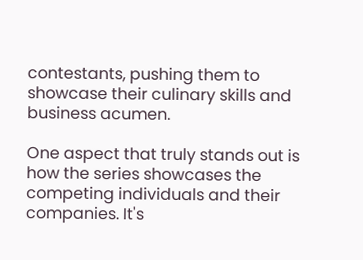contestants, pushing them to showcase their culinary skills and business acumen.

One aspect that truly stands out is how the series showcases the competing individuals and their companies. It's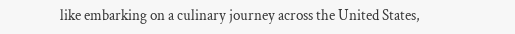like embarking on a culinary journey across the United States,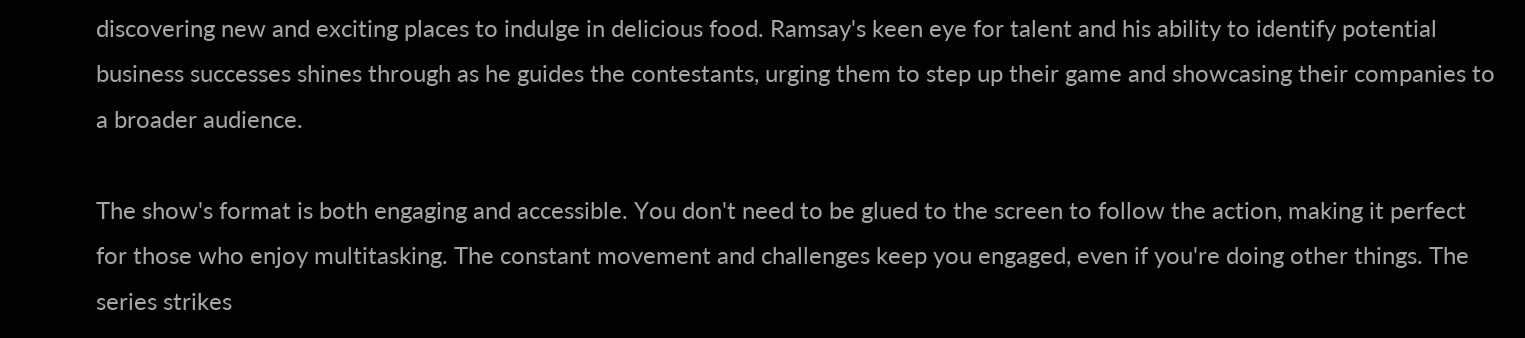discovering new and exciting places to indulge in delicious food. Ramsay's keen eye for talent and his ability to identify potential business successes shines through as he guides the contestants, urging them to step up their game and showcasing their companies to a broader audience.

The show's format is both engaging and accessible. You don't need to be glued to the screen to follow the action, making it perfect for those who enjoy multitasking. The constant movement and challenges keep you engaged, even if you're doing other things. The series strikes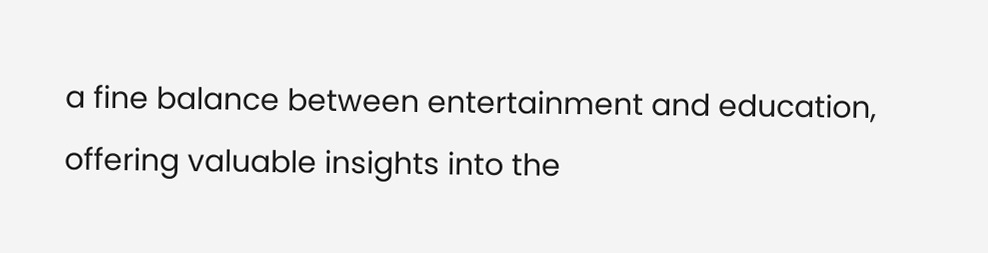a fine balance between entertainment and education, offering valuable insights into the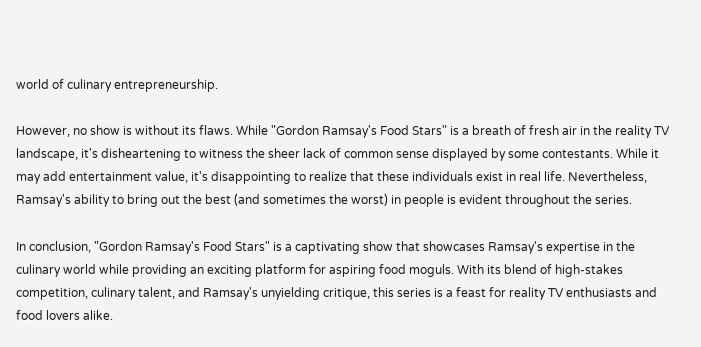world of culinary entrepreneurship.

However, no show is without its flaws. While "Gordon Ramsay's Food Stars" is a breath of fresh air in the reality TV landscape, it's disheartening to witness the sheer lack of common sense displayed by some contestants. While it may add entertainment value, it's disappointing to realize that these individuals exist in real life. Nevertheless, Ramsay's ability to bring out the best (and sometimes the worst) in people is evident throughout the series.

In conclusion, "Gordon Ramsay's Food Stars" is a captivating show that showcases Ramsay's expertise in the culinary world while providing an exciting platform for aspiring food moguls. With its blend of high-stakes competition, culinary talent, and Ramsay's unyielding critique, this series is a feast for reality TV enthusiasts and food lovers alike.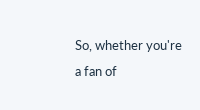So, whether you're a fan of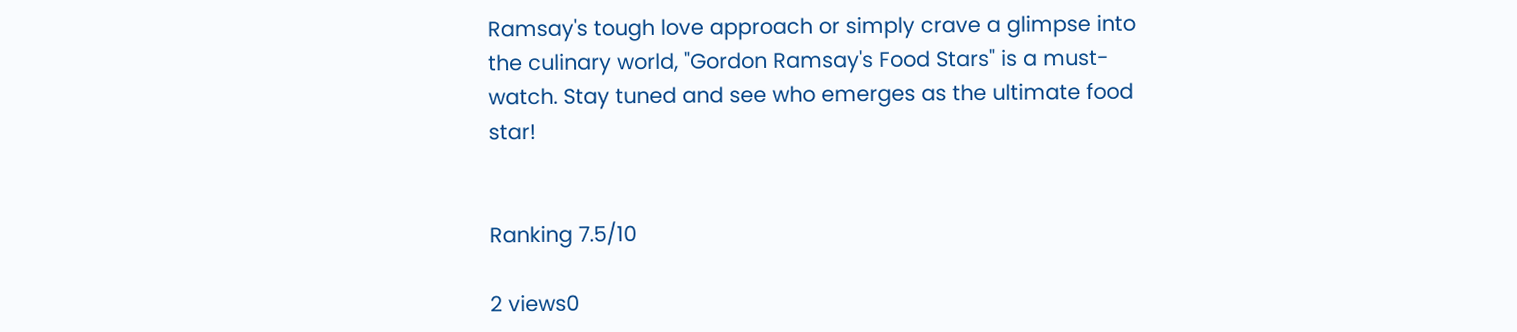Ramsay's tough love approach or simply crave a glimpse into the culinary world, "Gordon Ramsay's Food Stars" is a must-watch. Stay tuned and see who emerges as the ultimate food star!


Ranking 7.5/10

2 views0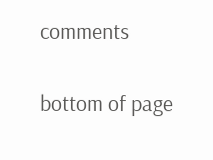comments


bottom of page